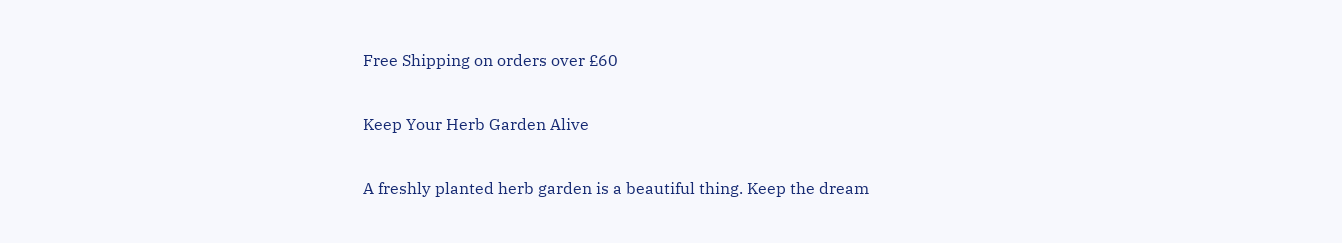Free Shipping on orders over £60

Keep Your Herb Garden Alive

A freshly planted herb garden is a beautiful thing. Keep the dream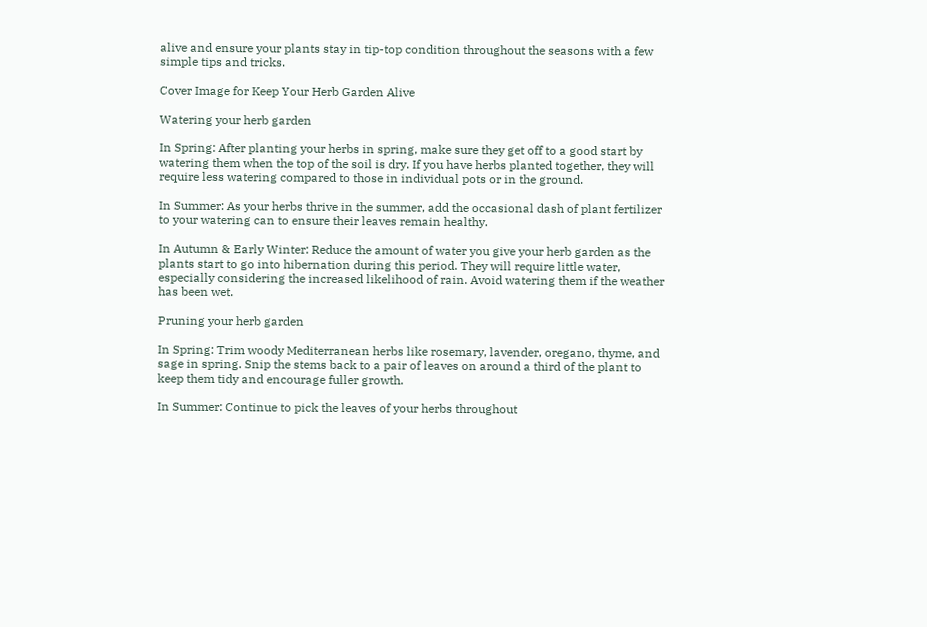alive and ensure your plants stay in tip-top condition throughout the seasons with a few simple tips and tricks.

Cover Image for Keep Your Herb Garden Alive

Watering your herb garden

In Spring: After planting your herbs in spring, make sure they get off to a good start by watering them when the top of the soil is dry. If you have herbs planted together, they will require less watering compared to those in individual pots or in the ground.

In Summer: As your herbs thrive in the summer, add the occasional dash of plant fertilizer to your watering can to ensure their leaves remain healthy.

In Autumn & Early Winter: Reduce the amount of water you give your herb garden as the plants start to go into hibernation during this period. They will require little water, especially considering the increased likelihood of rain. Avoid watering them if the weather has been wet.

Pruning your herb garden

In Spring: Trim woody Mediterranean herbs like rosemary, lavender, oregano, thyme, and sage in spring. Snip the stems back to a pair of leaves on around a third of the plant to keep them tidy and encourage fuller growth.

In Summer: Continue to pick the leaves of your herbs throughout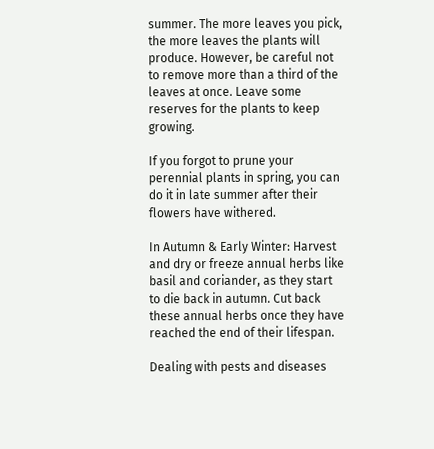summer. The more leaves you pick, the more leaves the plants will produce. However, be careful not to remove more than a third of the leaves at once. Leave some reserves for the plants to keep growing.

If you forgot to prune your perennial plants in spring, you can do it in late summer after their flowers have withered.

In Autumn & Early Winter: Harvest and dry or freeze annual herbs like basil and coriander, as they start to die back in autumn. Cut back these annual herbs once they have reached the end of their lifespan.

Dealing with pests and diseases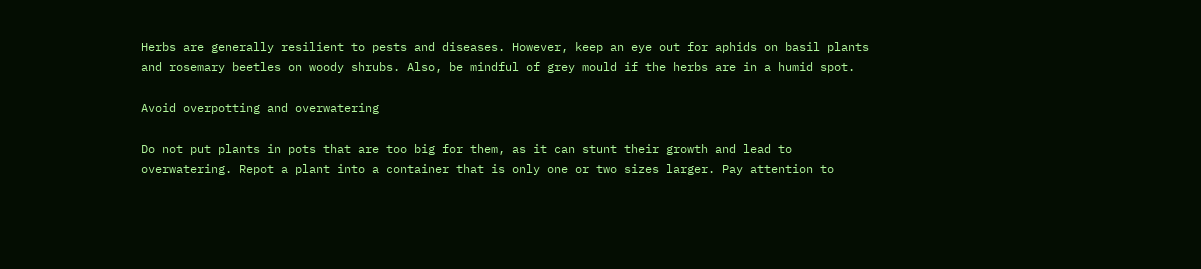Herbs are generally resilient to pests and diseases. However, keep an eye out for aphids on basil plants and rosemary beetles on woody shrubs. Also, be mindful of grey mould if the herbs are in a humid spot.

Avoid overpotting and overwatering

Do not put plants in pots that are too big for them, as it can stunt their growth and lead to overwatering. Repot a plant into a container that is only one or two sizes larger. Pay attention to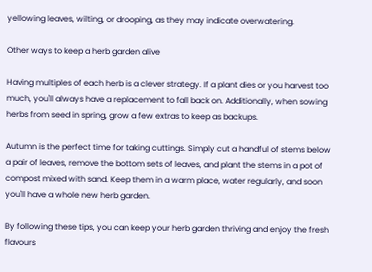yellowing leaves, wilting, or drooping, as they may indicate overwatering.

Other ways to keep a herb garden alive

Having multiples of each herb is a clever strategy. If a plant dies or you harvest too much, you'll always have a replacement to fall back on. Additionally, when sowing herbs from seed in spring, grow a few extras to keep as backups.

Autumn is the perfect time for taking cuttings. Simply cut a handful of stems below a pair of leaves, remove the bottom sets of leaves, and plant the stems in a pot of compost mixed with sand. Keep them in a warm place, water regularly, and soon you'll have a whole new herb garden.

By following these tips, you can keep your herb garden thriving and enjoy the fresh flavours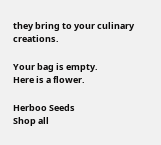they bring to your culinary creations.

Your bag is empty.
Here is a flower.

Herboo Seeds
Shop all